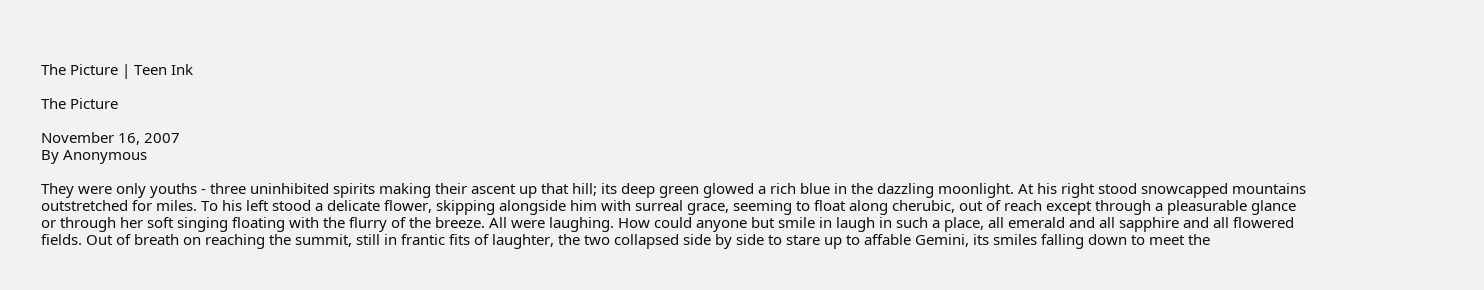The Picture | Teen Ink

The Picture

November 16, 2007
By Anonymous

They were only youths - three uninhibited spirits making their ascent up that hill; its deep green glowed a rich blue in the dazzling moonlight. At his right stood snowcapped mountains outstretched for miles. To his left stood a delicate flower, skipping alongside him with surreal grace, seeming to float along cherubic, out of reach except through a pleasurable glance or through her soft singing floating with the flurry of the breeze. All were laughing. How could anyone but smile in laugh in such a place, all emerald and all sapphire and all flowered fields. Out of breath on reaching the summit, still in frantic fits of laughter, the two collapsed side by side to stare up to affable Gemini, its smiles falling down to meet the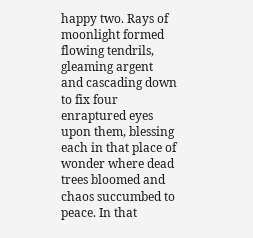happy two. Rays of moonlight formed flowing tendrils, gleaming argent and cascading down to fix four enraptured eyes upon them, blessing each in that place of wonder where dead trees bloomed and chaos succumbed to peace. In that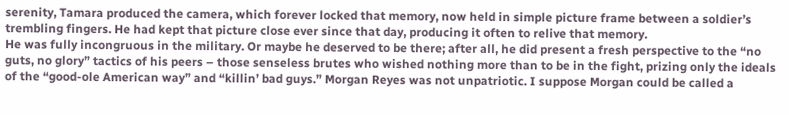serenity, Tamara produced the camera, which forever locked that memory, now held in simple picture frame between a soldier’s trembling fingers. He had kept that picture close ever since that day, producing it often to relive that memory.
He was fully incongruous in the military. Or maybe he deserved to be there; after all, he did present a fresh perspective to the “no guts, no glory” tactics of his peers – those senseless brutes who wished nothing more than to be in the fight, prizing only the ideals of the “good-ole American way” and “killin’ bad guys.” Morgan Reyes was not unpatriotic. I suppose Morgan could be called a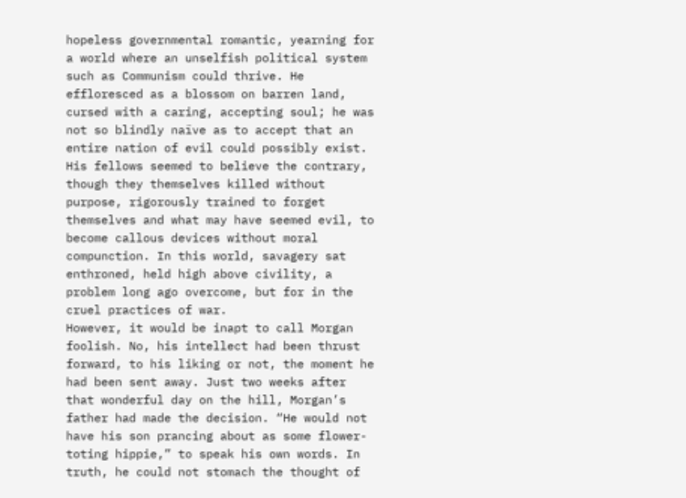hopeless governmental romantic, yearning for a world where an unselfish political system such as Communism could thrive. He effloresced as a blossom on barren land, cursed with a caring, accepting soul; he was not so blindly naïve as to accept that an entire nation of evil could possibly exist. His fellows seemed to believe the contrary, though they themselves killed without purpose, rigorously trained to forget themselves and what may have seemed evil, to become callous devices without moral compunction. In this world, savagery sat enthroned, held high above civility, a problem long ago overcome, but for in the cruel practices of war.
However, it would be inapt to call Morgan foolish. No, his intellect had been thrust forward, to his liking or not, the moment he had been sent away. Just two weeks after that wonderful day on the hill, Morgan’s father had made the decision. “He would not have his son prancing about as some flower-toting hippie,” to speak his own words. In truth, he could not stomach the thought of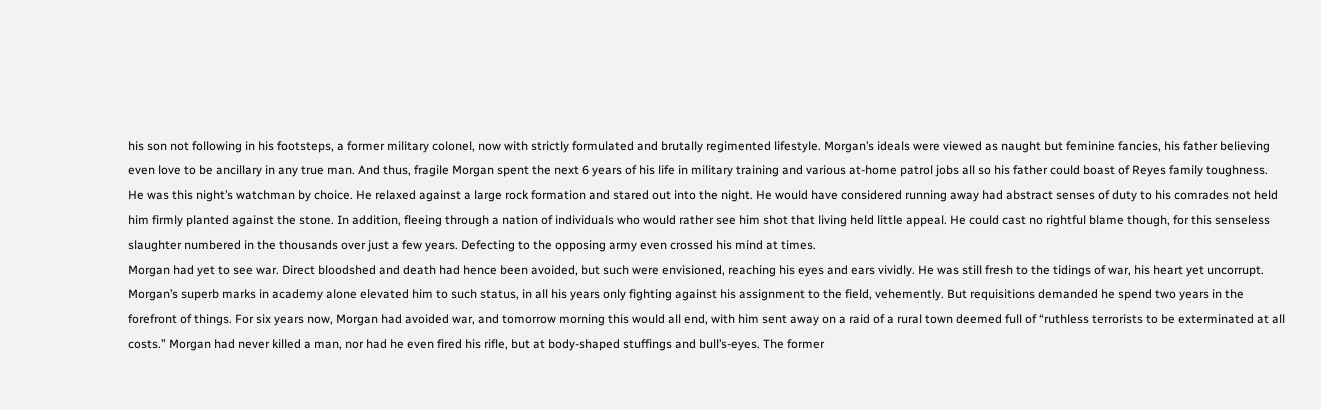his son not following in his footsteps, a former military colonel, now with strictly formulated and brutally regimented lifestyle. Morgan’s ideals were viewed as naught but feminine fancies, his father believing even love to be ancillary in any true man. And thus, fragile Morgan spent the next 6 years of his life in military training and various at-home patrol jobs all so his father could boast of Reyes family toughness.
He was this night’s watchman by choice. He relaxed against a large rock formation and stared out into the night. He would have considered running away had abstract senses of duty to his comrades not held him firmly planted against the stone. In addition, fleeing through a nation of individuals who would rather see him shot that living held little appeal. He could cast no rightful blame though, for this senseless slaughter numbered in the thousands over just a few years. Defecting to the opposing army even crossed his mind at times.
Morgan had yet to see war. Direct bloodshed and death had hence been avoided, but such were envisioned, reaching his eyes and ears vividly. He was still fresh to the tidings of war, his heart yet uncorrupt. Morgan’s superb marks in academy alone elevated him to such status, in all his years only fighting against his assignment to the field, vehemently. But requisitions demanded he spend two years in the forefront of things. For six years now, Morgan had avoided war, and tomorrow morning this would all end, with him sent away on a raid of a rural town deemed full of “ruthless terrorists to be exterminated at all costs.” Morgan had never killed a man, nor had he even fired his rifle, but at body-shaped stuffings and bull’s-eyes. The former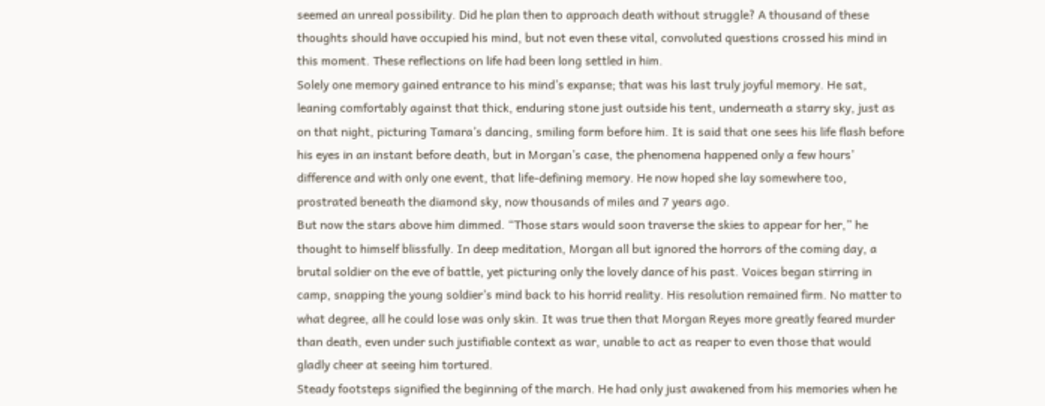seemed an unreal possibility. Did he plan then to approach death without struggle? A thousand of these thoughts should have occupied his mind, but not even these vital, convoluted questions crossed his mind in this moment. These reflections on life had been long settled in him.
Solely one memory gained entrance to his mind’s expanse; that was his last truly joyful memory. He sat, leaning comfortably against that thick, enduring stone just outside his tent, underneath a starry sky, just as on that night, picturing Tamara’s dancing, smiling form before him. It is said that one sees his life flash before his eyes in an instant before death, but in Morgan’s case, the phenomena happened only a few hours’ difference and with only one event, that life-defining memory. He now hoped she lay somewhere too, prostrated beneath the diamond sky, now thousands of miles and 7 years ago.
But now the stars above him dimmed. “Those stars would soon traverse the skies to appear for her,” he thought to himself blissfully. In deep meditation, Morgan all but ignored the horrors of the coming day, a brutal soldier on the eve of battle, yet picturing only the lovely dance of his past. Voices began stirring in camp, snapping the young soldier’s mind back to his horrid reality. His resolution remained firm. No matter to what degree, all he could lose was only skin. It was true then that Morgan Reyes more greatly feared murder than death, even under such justifiable context as war, unable to act as reaper to even those that would gladly cheer at seeing him tortured.
Steady footsteps signified the beginning of the march. He had only just awakened from his memories when he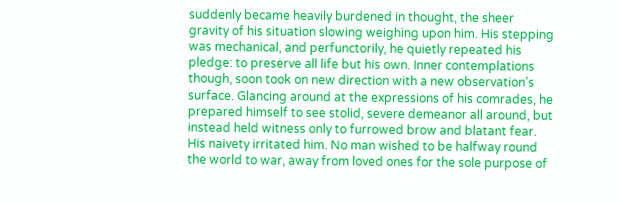suddenly became heavily burdened in thought, the sheer gravity of his situation slowing weighing upon him. His stepping was mechanical, and perfunctorily, he quietly repeated his pledge: to preserve all life but his own. Inner contemplations though, soon took on new direction with a new observation’s surface. Glancing around at the expressions of his comrades, he prepared himself to see stolid, severe demeanor all around, but instead held witness only to furrowed brow and blatant fear. His naivety irritated him. No man wished to be halfway round the world to war, away from loved ones for the sole purpose of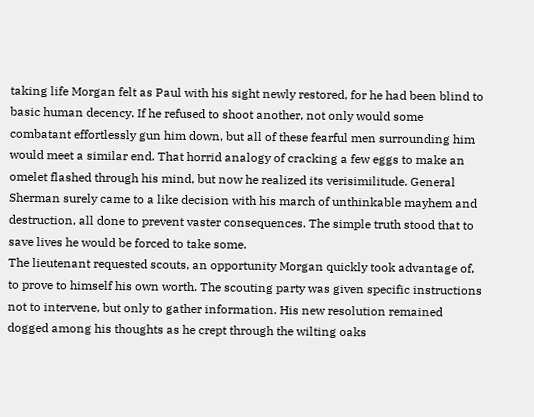taking life Morgan felt as Paul with his sight newly restored, for he had been blind to basic human decency. If he refused to shoot another, not only would some combatant effortlessly gun him down, but all of these fearful men surrounding him would meet a similar end. That horrid analogy of cracking a few eggs to make an omelet flashed through his mind, but now he realized its verisimilitude. General Sherman surely came to a like decision with his march of unthinkable mayhem and destruction, all done to prevent vaster consequences. The simple truth stood that to save lives he would be forced to take some.
The lieutenant requested scouts, an opportunity Morgan quickly took advantage of, to prove to himself his own worth. The scouting party was given specific instructions not to intervene, but only to gather information. His new resolution remained dogged among his thoughts as he crept through the wilting oaks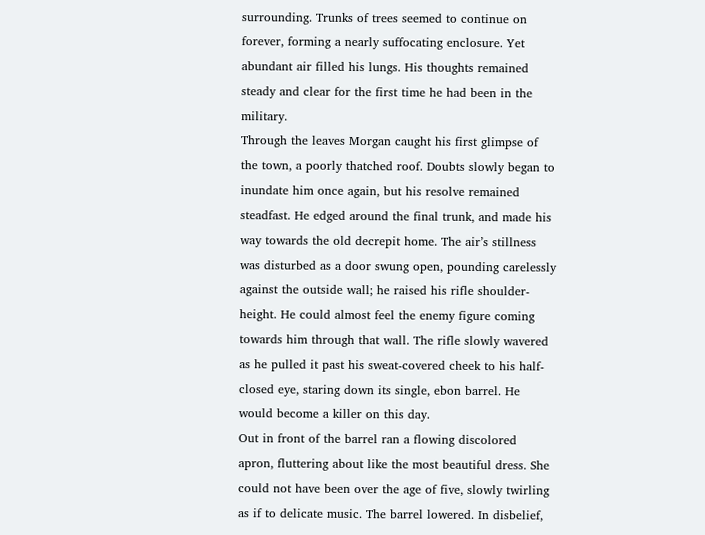surrounding. Trunks of trees seemed to continue on forever, forming a nearly suffocating enclosure. Yet abundant air filled his lungs. His thoughts remained steady and clear for the first time he had been in the military.
Through the leaves Morgan caught his first glimpse of the town, a poorly thatched roof. Doubts slowly began to inundate him once again, but his resolve remained steadfast. He edged around the final trunk, and made his way towards the old decrepit home. The air’s stillness was disturbed as a door swung open, pounding carelessly against the outside wall; he raised his rifle shoulder-height. He could almost feel the enemy figure coming towards him through that wall. The rifle slowly wavered as he pulled it past his sweat-covered cheek to his half-closed eye, staring down its single, ebon barrel. He would become a killer on this day.
Out in front of the barrel ran a flowing discolored apron, fluttering about like the most beautiful dress. She could not have been over the age of five, slowly twirling as if to delicate music. The barrel lowered. In disbelief,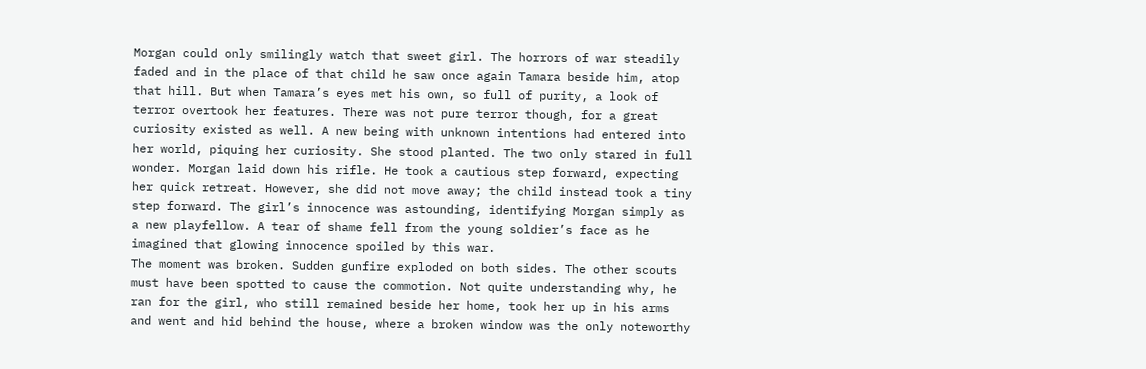Morgan could only smilingly watch that sweet girl. The horrors of war steadily faded and in the place of that child he saw once again Tamara beside him, atop that hill. But when Tamara’s eyes met his own, so full of purity, a look of terror overtook her features. There was not pure terror though, for a great curiosity existed as well. A new being with unknown intentions had entered into her world, piquing her curiosity. She stood planted. The two only stared in full wonder. Morgan laid down his rifle. He took a cautious step forward, expecting her quick retreat. However, she did not move away; the child instead took a tiny step forward. The girl’s innocence was astounding, identifying Morgan simply as a new playfellow. A tear of shame fell from the young soldier’s face as he imagined that glowing innocence spoiled by this war.
The moment was broken. Sudden gunfire exploded on both sides. The other scouts must have been spotted to cause the commotion. Not quite understanding why, he ran for the girl, who still remained beside her home, took her up in his arms and went and hid behind the house, where a broken window was the only noteworthy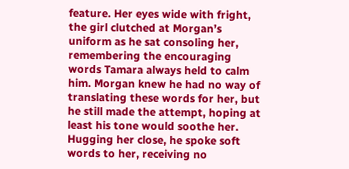feature. Her eyes wide with fright, the girl clutched at Morgan’s uniform as he sat consoling her, remembering the encouraging words Tamara always held to calm him. Morgan knew he had no way of translating these words for her, but he still made the attempt, hoping at least his tone would soothe her. Hugging her close, he spoke soft words to her, receiving no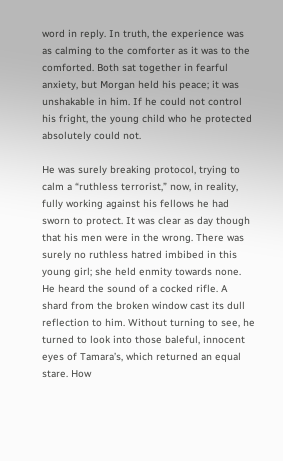word in reply. In truth, the experience was as calming to the comforter as it was to the comforted. Both sat together in fearful anxiety, but Morgan held his peace; it was unshakable in him. If he could not control his fright, the young child who he protected absolutely could not.

He was surely breaking protocol, trying to calm a “ruthless terrorist,” now, in reality, fully working against his fellows he had sworn to protect. It was clear as day though that his men were in the wrong. There was surely no ruthless hatred imbibed in this young girl; she held enmity towards none. He heard the sound of a cocked rifle. A shard from the broken window cast its dull reflection to him. Without turning to see, he turned to look into those baleful, innocent eyes of Tamara’s, which returned an equal stare. How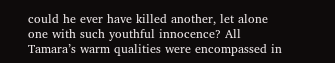could he ever have killed another, let alone one with such youthful innocence? All Tamara’s warm qualities were encompassed in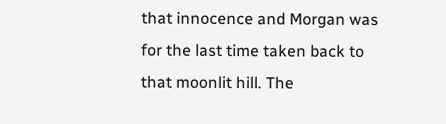that innocence and Morgan was for the last time taken back to that moonlit hill. The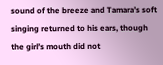sound of the breeze and Tamara’s soft singing returned to his ears, though the girl’s mouth did not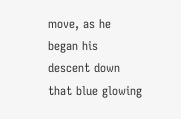move, as he began his descent down that blue glowing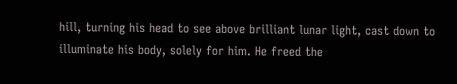hill, turning his head to see above brilliant lunar light, cast down to illuminate his body, solely for him. He freed the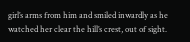girl’s arms from him and smiled inwardly as he watched her clear the hill’s crest, out of sight.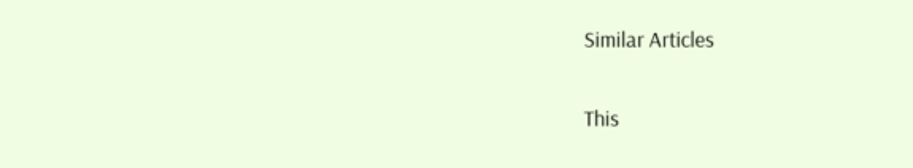Similar Articles


This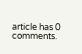article has 0 comments.